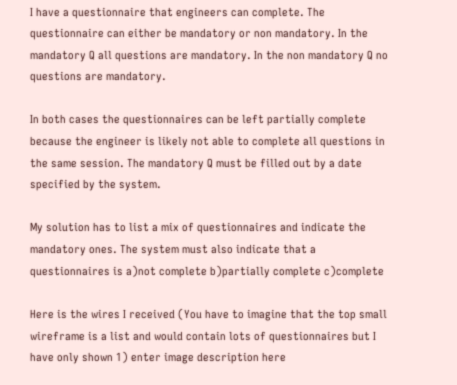I have a questionnaire that engineers can complete. The questionnaire can either be mandatory or non mandatory. In the mandatory Q all questions are mandatory. In the non mandatory Q no questions are mandatory.

In both cases the questionnaires can be left partially complete because the engineer is likely not able to complete all questions in the same session. The mandatory Q must be filled out by a date specified by the system.

My solution has to list a mix of questionnaires and indicate the mandatory ones. The system must also indicate that a questionnaires is a)not complete b)partially complete c)complete

Here is the wires I received (You have to imagine that the top small wireframe is a list and would contain lots of questionnaires but I have only shown 1) enter image description here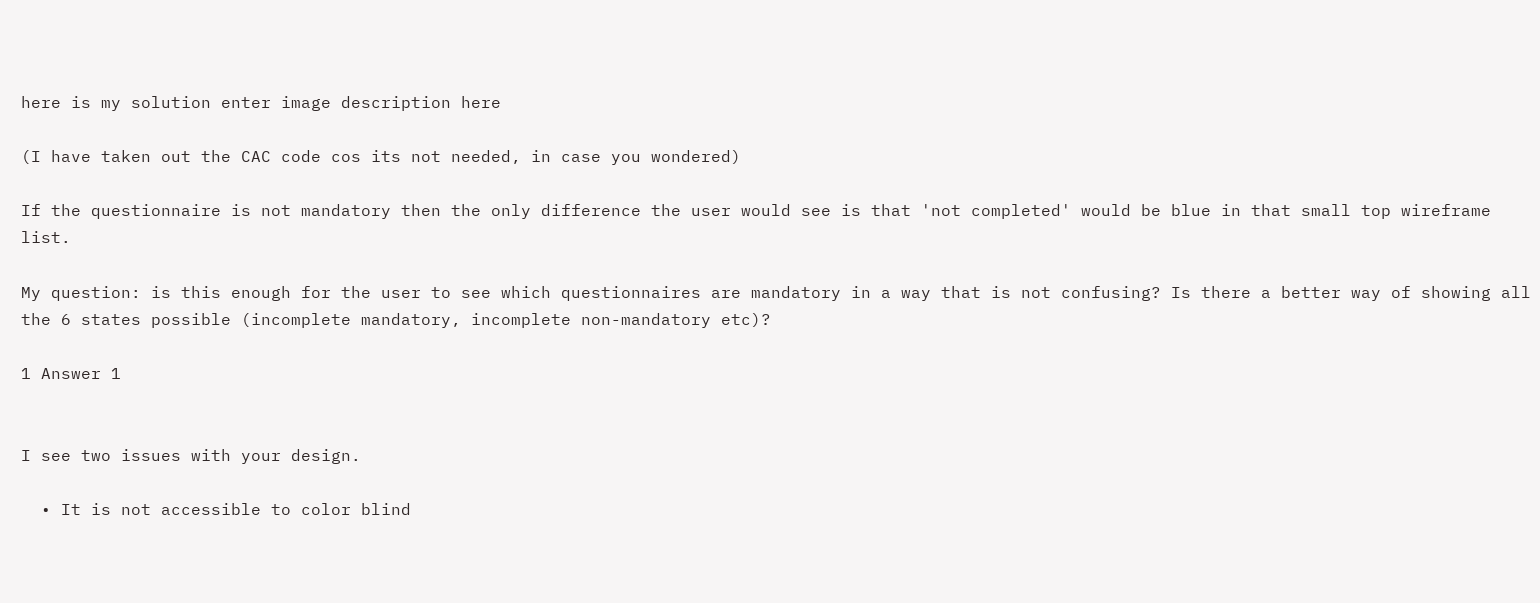here is my solution enter image description here

(I have taken out the CAC code cos its not needed, in case you wondered)

If the questionnaire is not mandatory then the only difference the user would see is that 'not completed' would be blue in that small top wireframe list.

My question: is this enough for the user to see which questionnaires are mandatory in a way that is not confusing? Is there a better way of showing all the 6 states possible (incomplete mandatory, incomplete non-mandatory etc)?

1 Answer 1


I see two issues with your design.

  • It is not accessible to color blind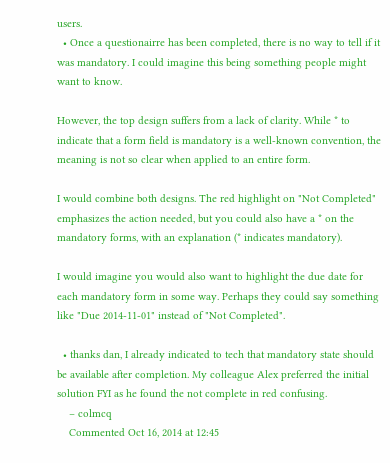users.
  • Once a questionairre has been completed, there is no way to tell if it was mandatory. I could imagine this being something people might want to know.

However, the top design suffers from a lack of clarity. While * to indicate that a form field is mandatory is a well-known convention, the meaning is not so clear when applied to an entire form.

I would combine both designs. The red highlight on "Not Completed" emphasizes the action needed, but you could also have a * on the mandatory forms, with an explanation (* indicates mandatory).

I would imagine you would also want to highlight the due date for each mandatory form in some way. Perhaps they could say something like "Due 2014-11-01" instead of "Not Completed".

  • thanks dan, I already indicated to tech that mandatory state should be available after completion. My colleague Alex preferred the initial solution FYI as he found the not complete in red confusing.
    – colmcq
    Commented Oct 16, 2014 at 12:45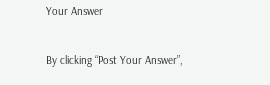Your Answer

By clicking “Post Your Answer”,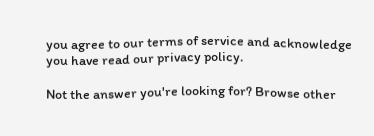you agree to our terms of service and acknowledge you have read our privacy policy.

Not the answer you're looking for? Browse other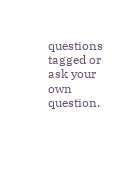questions tagged or ask your own question.